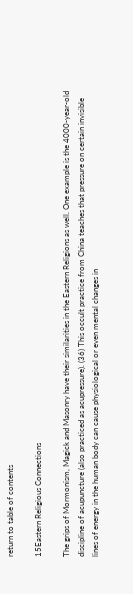return to table of contents

15Eastern Religious Connections

The grips of Mormonism, Magick and Masonry have their similarities in the Eastern Religions as well. One example is the 4000-year-old discipline of acupuncture (also practiced as acupressure). (36) This occult practice from China teaches that pressure on certain invisible lines of energy in the human body can cause physiological or even mental changes in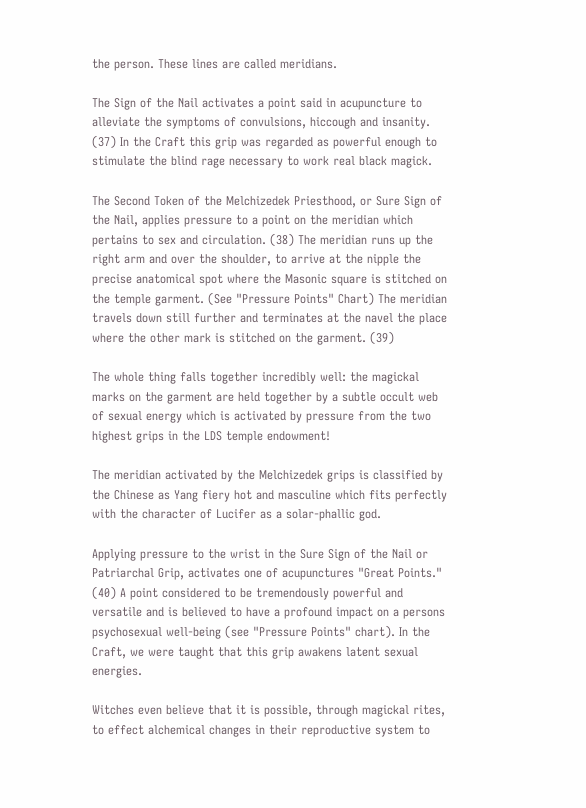the person. These lines are called meridians.

The Sign of the Nail activates a point said in acupuncture to alleviate the symptoms of convulsions, hiccough and insanity. (37) In the Craft this grip was regarded as powerful enough to stimulate the blind rage necessary to work real black magick.

The Second Token of the Melchizedek Priesthood, or Sure Sign of the Nail, applies pressure to a point on the meridian which pertains to sex and circulation. (38) The meridian runs up the right arm and over the shoulder, to arrive at the nipple the precise anatomical spot where the Masonic square is stitched on the temple garment. (See "Pressure Points" Chart) The meridian travels down still further and terminates at the navel the place where the other mark is stitched on the garment. (39)

The whole thing falls together incredibly well: the magickal marks on the garment are held together by a subtle occult web of sexual energy which is activated by pressure from the two highest grips in the LDS temple endowment!

The meridian activated by the Melchizedek grips is classified by the Chinese as Yang fiery hot and masculine which fits perfectly with the character of Lucifer as a solar-phallic god.

Applying pressure to the wrist in the Sure Sign of the Nail or Patriarchal Grip, activates one of acupunctures "Great Points." (40) A point considered to be tremendously powerful and versatile and is believed to have a profound impact on a persons psychosexual well-being (see "Pressure Points" chart). In the Craft, we were taught that this grip awakens latent sexual energies.

Witches even believe that it is possible, through magickal rites, to effect alchemical changes in their reproductive system to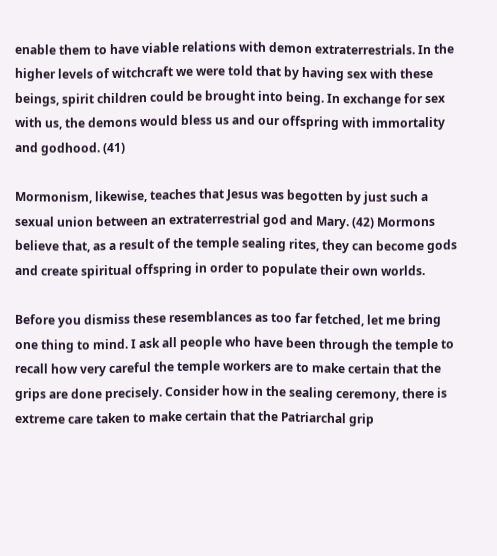enable them to have viable relations with demon extraterrestrials. In the higher levels of witchcraft we were told that by having sex with these beings, spirit children could be brought into being. In exchange for sex with us, the demons would bless us and our offspring with immortality and godhood. (41)

Mormonism, likewise, teaches that Jesus was begotten by just such a sexual union between an extraterrestrial god and Mary. (42) Mormons believe that, as a result of the temple sealing rites, they can become gods and create spiritual offspring in order to populate their own worlds.

Before you dismiss these resemblances as too far fetched, let me bring one thing to mind. I ask all people who have been through the temple to recall how very careful the temple workers are to make certain that the grips are done precisely. Consider how in the sealing ceremony, there is extreme care taken to make certain that the Patriarchal grip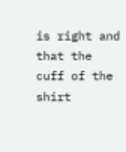is right and that the cuff of the shirt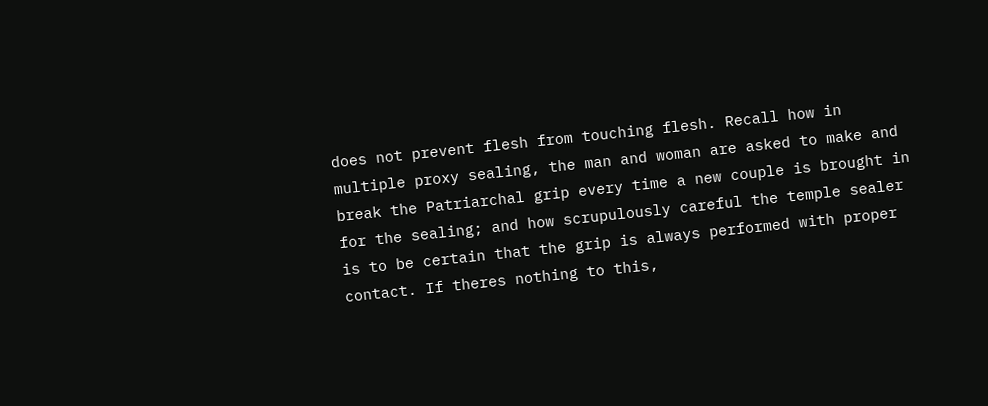does not prevent flesh from touching flesh. Recall how in multiple proxy sealing, the man and woman are asked to make and break the Patriarchal grip every time a new couple is brought in for the sealing; and how scrupulously careful the temple sealer is to be certain that the grip is always performed with proper contact. If theres nothing to this,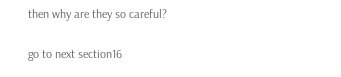then why are they so careful?

go to next section16